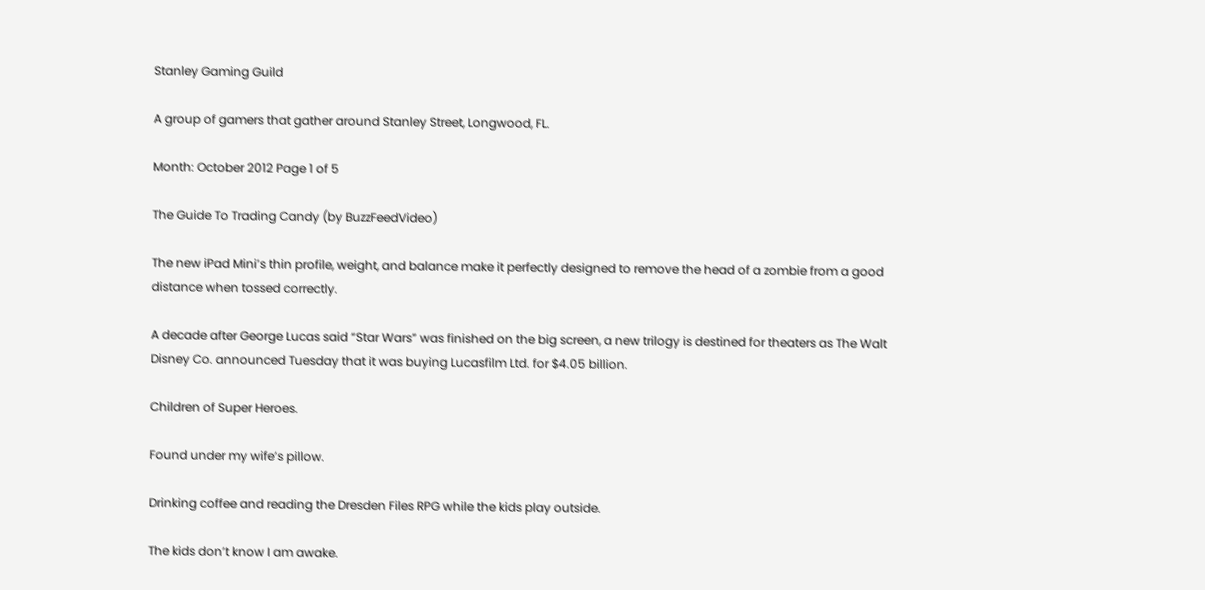Stanley Gaming Guild

A group of gamers that gather around Stanley Street, Longwood, FL.

Month: October 2012 Page 1 of 5

The Guide To Trading Candy (by BuzzFeedVideo)

The new iPad Mini’s thin profile, weight, and balance make it perfectly designed to remove the head of a zombie from a good distance when tossed correctly.

A decade after George Lucas said “Star Wars” was finished on the big screen, a new trilogy is destined for theaters as The Walt Disney Co. announced Tuesday that it was buying Lucasfilm Ltd. for $4.05 billion.

Children of Super Heroes.

Found under my wife’s pillow.

Drinking coffee and reading the Dresden Files RPG while the kids play outside.

The kids don’t know I am awake.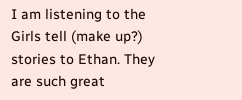I am listening to the Girls tell (make up?) stories to Ethan. They are such great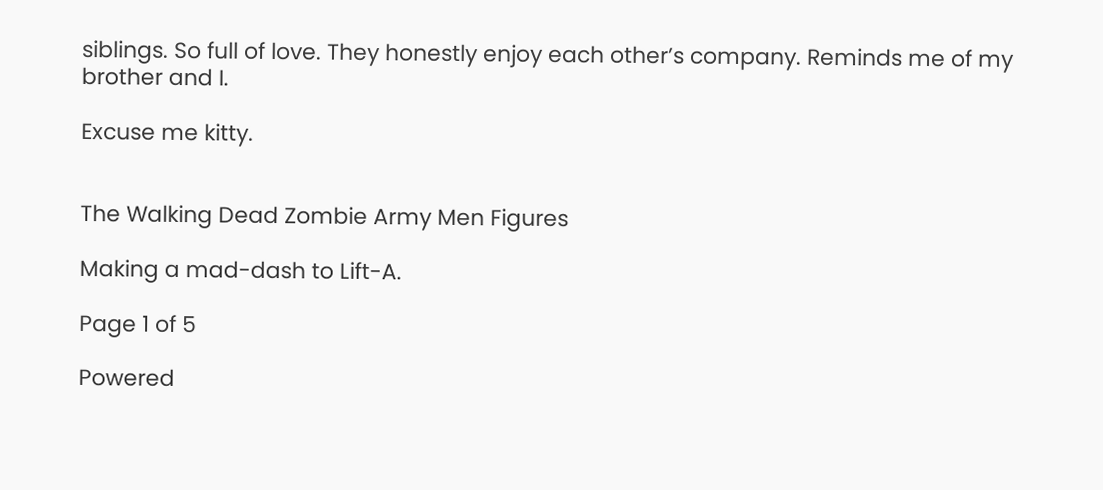siblings. So full of love. They honestly enjoy each other’s company. Reminds me of my brother and I.

Excuse me kitty.


The Walking Dead Zombie Army Men Figures

Making a mad-dash to Lift-A.

Page 1 of 5

Powered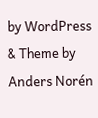by WordPress & Theme by Anders Norén